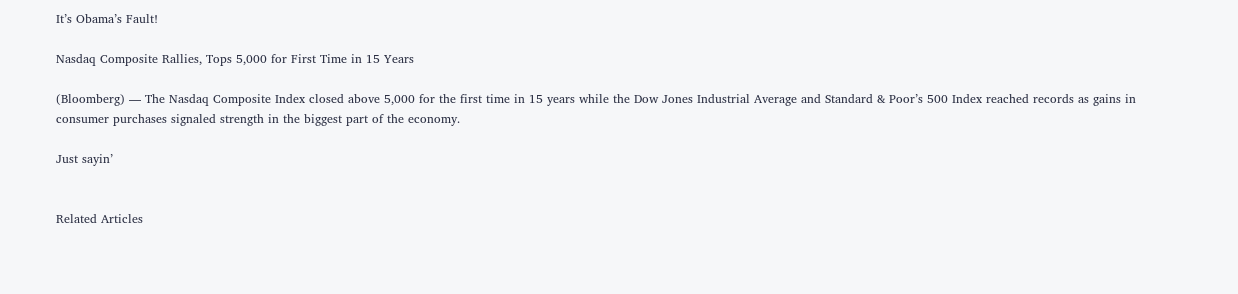It’s Obama’s Fault!

Nasdaq Composite Rallies, Tops 5,000 for First Time in 15 Years

(Bloomberg) — The Nasdaq Composite Index closed above 5,000 for the first time in 15 years while the Dow Jones Industrial Average and Standard & Poor’s 500 Index reached records as gains in consumer purchases signaled strength in the biggest part of the economy.

Just sayin’


Related Articles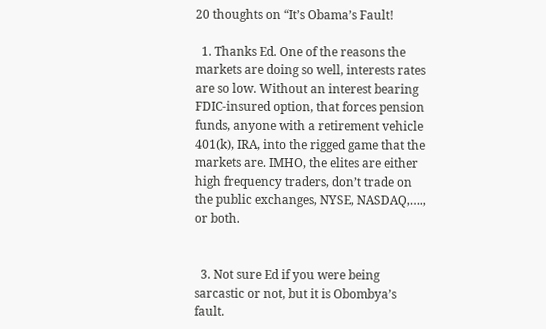20 thoughts on “It’s Obama’s Fault!

  1. Thanks Ed. One of the reasons the markets are doing so well, interests rates are so low. Without an interest bearing FDIC-insured option, that forces pension funds, anyone with a retirement vehicle 401(k), IRA, into the rigged game that the markets are. IMHO, the elites are either high frequency traders, don’t trade on the public exchanges, NYSE, NASDAQ,…., or both.


  3. Not sure Ed if you were being sarcastic or not, but it is Obombya’s fault.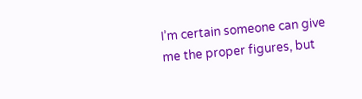I’m certain someone can give me the proper figures, but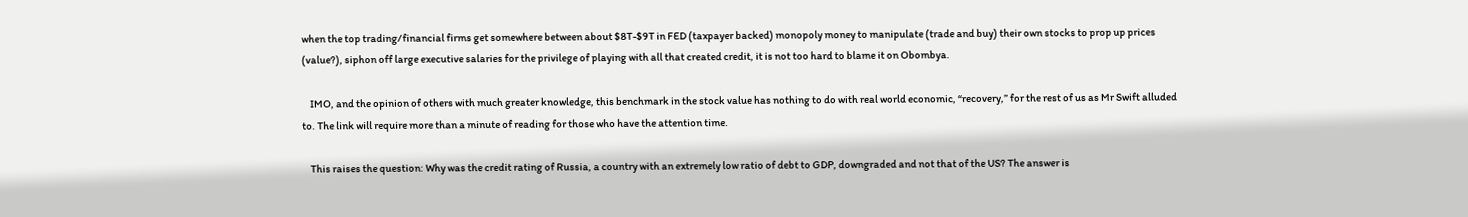when the top trading/financial firms get somewhere between about $8T-$9T in FED (taxpayer backed) monopoly money to manipulate (trade and buy) their own stocks to prop up prices (value?), siphon off large executive salaries for the privilege of playing with all that created credit, it is not too hard to blame it on Obombya.

    IMO, and the opinion of others with much greater knowledge, this benchmark in the stock value has nothing to do with real world economic, “recovery,” for the rest of us as Mr Swift alluded to. The link will require more than a minute of reading for those who have the attention time.

    This raises the question: Why was the credit rating of Russia, a country with an extremely low ratio of debt to GDP, downgraded and not that of the US? The answer is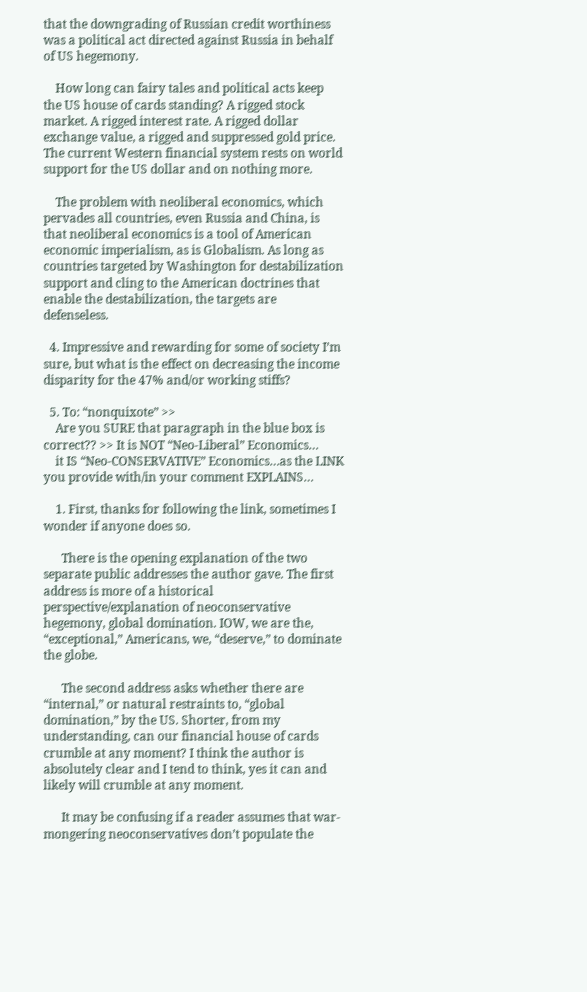that the downgrading of Russian credit worthiness was a political act directed against Russia in behalf of US hegemony.

    How long can fairy tales and political acts keep the US house of cards standing? A rigged stock market. A rigged interest rate. A rigged dollar exchange value, a rigged and suppressed gold price. The current Western financial system rests on world support for the US dollar and on nothing more.

    The problem with neoliberal economics, which pervades all countries, even Russia and China, is that neoliberal economics is a tool of American economic imperialism, as is Globalism. As long as countries targeted by Washington for destabilization support and cling to the American doctrines that enable the destabilization, the targets are defenseless.

  4. Impressive and rewarding for some of society I’m sure, but what is the effect on decreasing the income disparity for the 47% and/or working stiffs?

  5. To: “nonquixote” >>
    Are you SURE that paragraph in the blue box is correct?? >> It is NOT “Neo-Liberal” Economics…
    it IS “Neo-CONSERVATIVE” Economics…as the LINK you provide with/in your comment EXPLAINS…

    1. First, thanks for following the link, sometimes I wonder if anyone does so.

      There is the opening explanation of the two separate public addresses the author gave. The first address is more of a historical perspective/explanation of neoconservative hegemony, global domination. IOW, we are the, “exceptional,” Americans, we, “deserve,” to dominate the globe.

      The second address asks whether there are “internal,” or natural restraints to, “global domination,” by the US. Shorter, from my understanding, can our financial house of cards crumble at any moment? I think the author is absolutely clear and I tend to think, yes it can and likely will crumble at any moment.

      It may be confusing if a reader assumes that war-mongering neoconservatives don’t populate the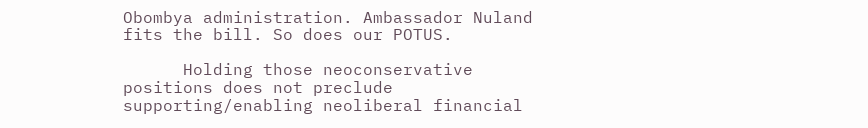Obombya administration. Ambassador Nuland fits the bill. So does our POTUS.

      Holding those neoconservative positions does not preclude supporting/enabling neoliberal financial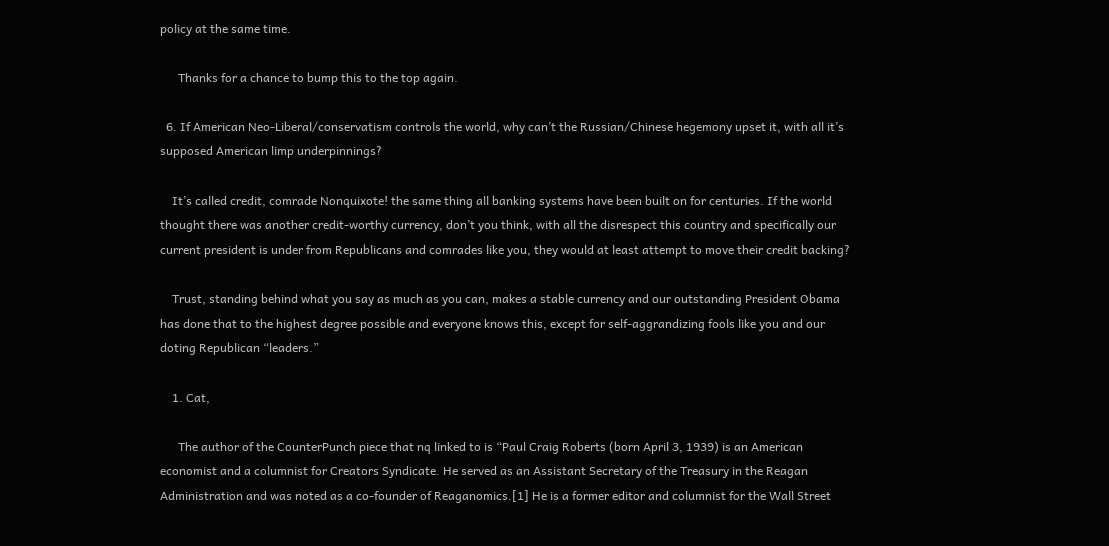policy at the same time.

      Thanks for a chance to bump this to the top again.

  6. If American Neo-Liberal/conservatism controls the world, why can’t the Russian/Chinese hegemony upset it, with all it’s supposed American limp underpinnings?

    It’s called credit, comrade Nonquixote! the same thing all banking systems have been built on for centuries. If the world thought there was another credit-worthy currency, don’t you think, with all the disrespect this country and specifically our current president is under from Republicans and comrades like you, they would at least attempt to move their credit backing?

    Trust, standing behind what you say as much as you can, makes a stable currency and our outstanding President Obama has done that to the highest degree possible and everyone knows this, except for self-aggrandizing fools like you and our doting Republican “leaders.”

    1. Cat,

      The author of the CounterPunch piece that nq linked to is “Paul Craig Roberts (born April 3, 1939) is an American economist and a columnist for Creators Syndicate. He served as an Assistant Secretary of the Treasury in the Reagan Administration and was noted as a co-founder of Reaganomics.[1] He is a former editor and columnist for the Wall Street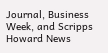Journal, Business Week, and Scripps Howard News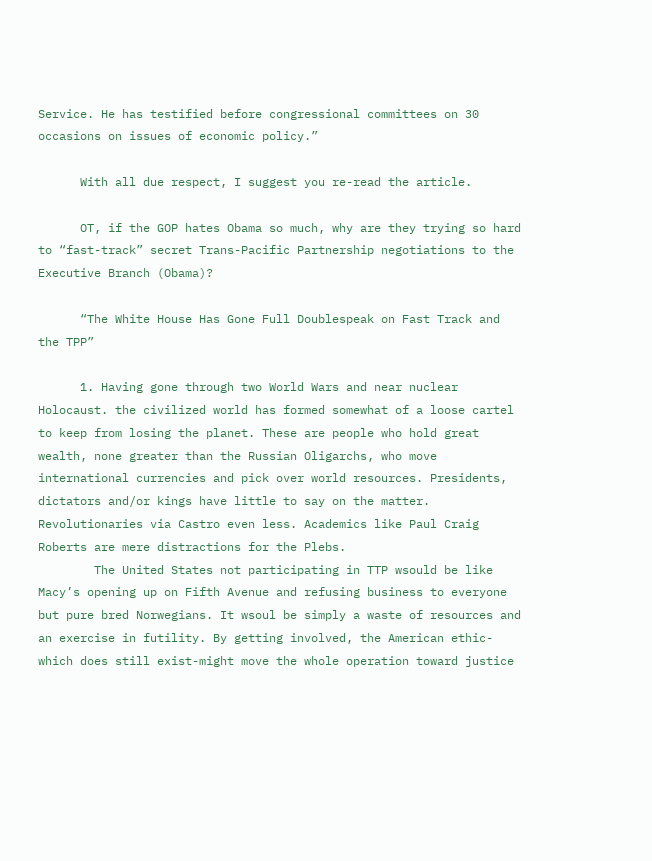Service. He has testified before congressional committees on 30 occasions on issues of economic policy.”

      With all due respect, I suggest you re-read the article.

      OT, if the GOP hates Obama so much, why are they trying so hard to “fast-track” secret Trans-Pacific Partnership negotiations to the Executive Branch (Obama)?

      “The White House Has Gone Full Doublespeak on Fast Track and the TPP”

      1. Having gone through two World Wars and near nuclear Holocaust. the civilized world has formed somewhat of a loose cartel to keep from losing the planet. These are people who hold great wealth, none greater than the Russian Oligarchs, who move international currencies and pick over world resources. Presidents, dictators and/or kings have little to say on the matter. Revolutionaries via Castro even less. Academics like Paul Craig Roberts are mere distractions for the Plebs.
        The United States not participating in TTP wsould be like Macy’s opening up on Fifth Avenue and refusing business to everyone but pure bred Norwegians. It wsoul be simply a waste of resources and an exercise in futility. By getting involved, the American ethic-which does still exist-might move the whole operation toward justice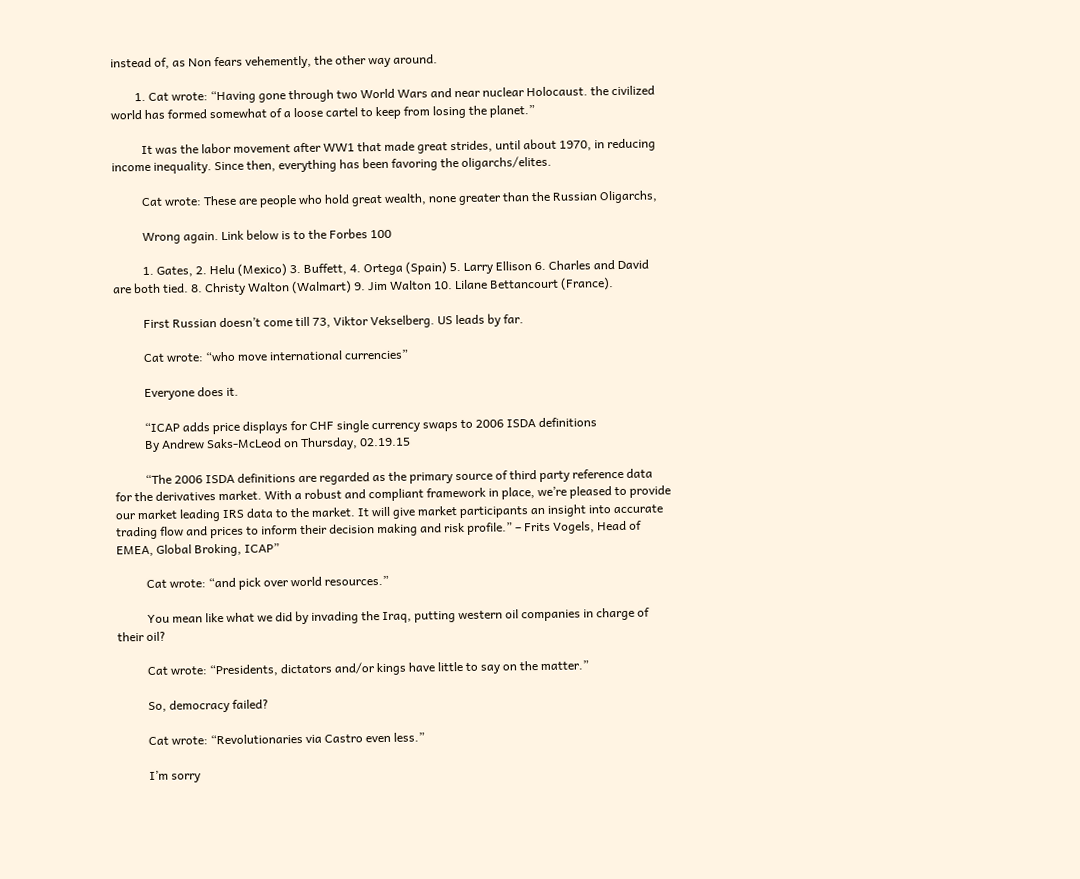instead of, as Non fears vehemently, the other way around.

        1. Cat wrote: “Having gone through two World Wars and near nuclear Holocaust. the civilized world has formed somewhat of a loose cartel to keep from losing the planet.”

          It was the labor movement after WW1 that made great strides, until about 1970, in reducing income inequality. Since then, everything has been favoring the oligarchs/elites.

          Cat wrote: These are people who hold great wealth, none greater than the Russian Oligarchs,

          Wrong again. Link below is to the Forbes 100

          1. Gates, 2. Helu (Mexico) 3. Buffett, 4. Ortega (Spain) 5. Larry Ellison 6. Charles and David are both tied. 8. Christy Walton (Walmart) 9. Jim Walton 10. Lilane Bettancourt (France).

          First Russian doesn’t come till 73, Viktor Vekselberg. US leads by far.

          Cat wrote: “who move international currencies”

          Everyone does it.

          “ICAP adds price displays for CHF single currency swaps to 2006 ISDA definitions
          By Andrew Saks-McLeod on Thursday, 02.19.15

          “The 2006 ISDA definitions are regarded as the primary source of third party reference data for the derivatives market. With a robust and compliant framework in place, we’re pleased to provide our market leading IRS data to the market. It will give market participants an insight into accurate trading flow and prices to inform their decision making and risk profile.” – Frits Vogels, Head of EMEA, Global Broking, ICAP”

          Cat wrote: “and pick over world resources.”

          You mean like what we did by invading the Iraq, putting western oil companies in charge of their oil?

          Cat wrote: “Presidents, dictators and/or kings have little to say on the matter.”

          So, democracy failed?

          Cat wrote: “Revolutionaries via Castro even less.”

          I’m sorry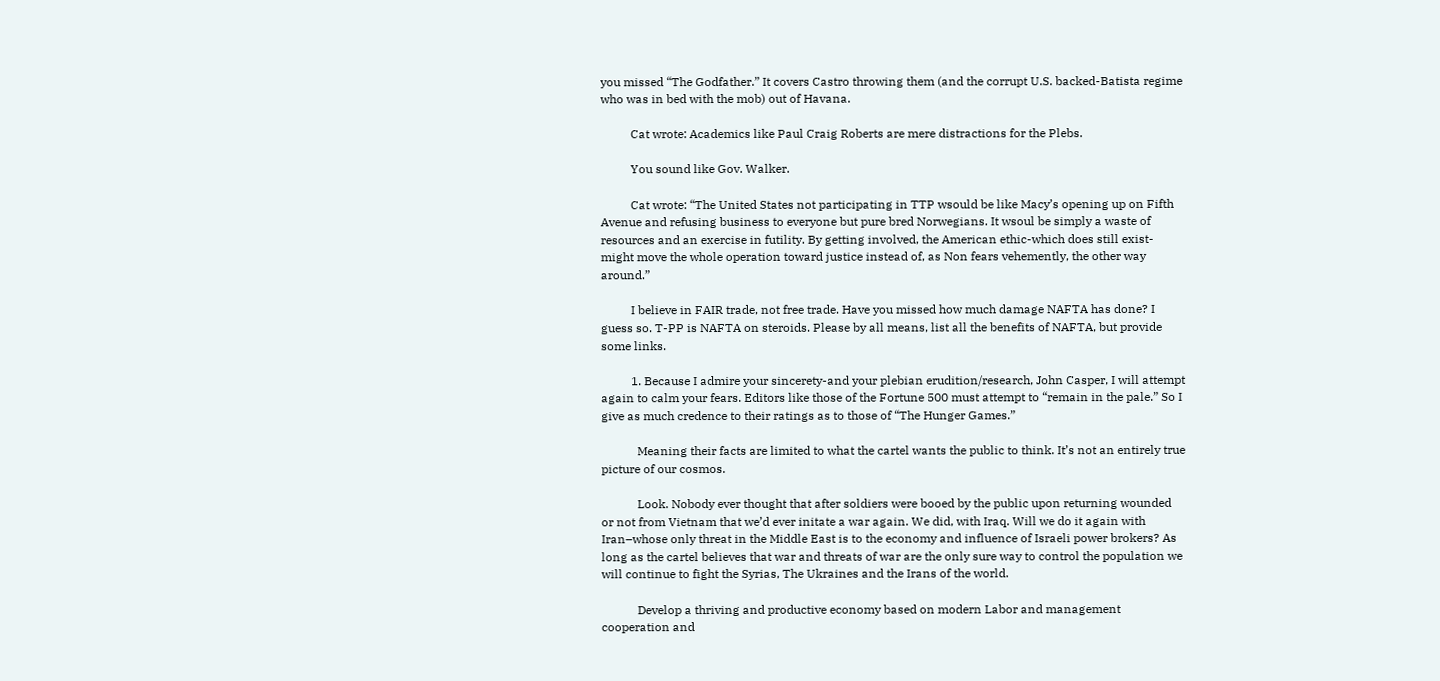you missed “The Godfather.” It covers Castro throwing them (and the corrupt U.S. backed-Batista regime who was in bed with the mob) out of Havana.

          Cat wrote: Academics like Paul Craig Roberts are mere distractions for the Plebs.

          You sound like Gov. Walker.

          Cat wrote: “The United States not participating in TTP wsould be like Macy’s opening up on Fifth Avenue and refusing business to everyone but pure bred Norwegians. It wsoul be simply a waste of resources and an exercise in futility. By getting involved, the American ethic-which does still exist-might move the whole operation toward justice instead of, as Non fears vehemently, the other way around.”

          I believe in FAIR trade, not free trade. Have you missed how much damage NAFTA has done? I guess so. T-PP is NAFTA on steroids. Please by all means, list all the benefits of NAFTA, but provide some links.

          1. Because I admire your sincerety-and your plebian erudition/research, John Casper, I will attempt again to calm your fears. Editors like those of the Fortune 500 must attempt to “remain in the pale.” So I give as much credence to their ratings as to those of “The Hunger Games.”

            Meaning their facts are limited to what the cartel wants the public to think. It’s not an entirely true picture of our cosmos.

            Look. Nobody ever thought that after soldiers were booed by the public upon returning wounded or not from Vietnam that we’d ever initate a war again. We did, with Iraq. Will we do it again with Iran–whose only threat in the Middle East is to the economy and influence of Israeli power brokers? As long as the cartel believes that war and threats of war are the only sure way to control the population we will continue to fight the Syrias, The Ukraines and the Irans of the world.

            Develop a thriving and productive economy based on modern Labor and management cooperation and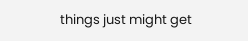things just might get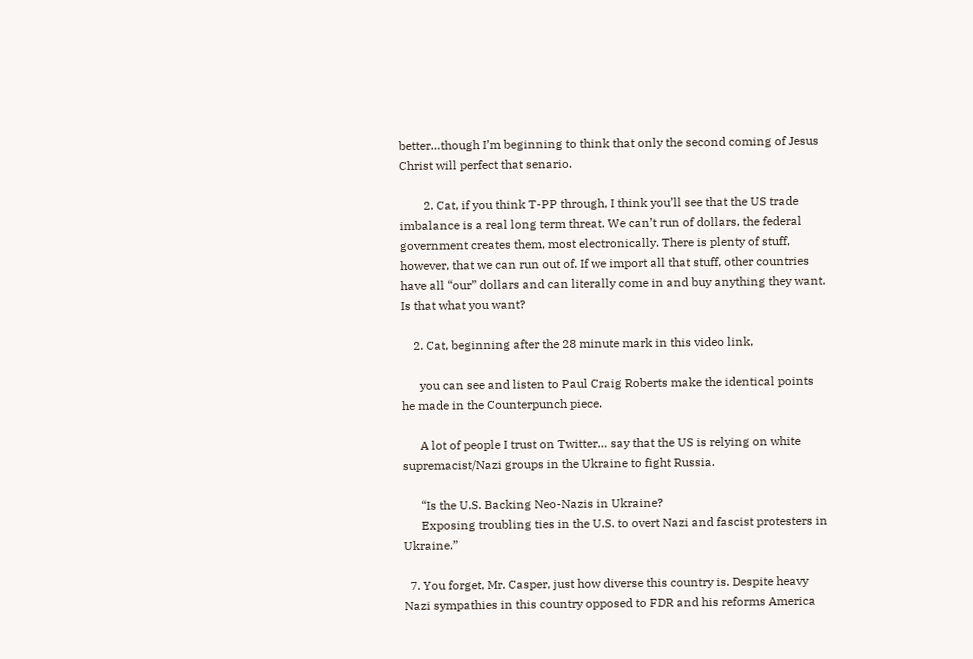better…though I’m beginning to think that only the second coming of Jesus Christ will perfect that senario.

        2. Cat, if you think T-PP through, I think you’ll see that the US trade imbalance is a real long term threat. We can’t run of dollars, the federal government creates them, most electronically. There is plenty of stuff, however, that we can run out of. If we import all that stuff, other countries have all “our” dollars and can literally come in and buy anything they want. Is that what you want?

    2. Cat, beginning after the 28 minute mark in this video link,

      you can see and listen to Paul Craig Roberts make the identical points he made in the Counterpunch piece.

      A lot of people I trust on Twitter… say that the US is relying on white supremacist/Nazi groups in the Ukraine to fight Russia.

      “Is the U.S. Backing Neo-Nazis in Ukraine?
      Exposing troubling ties in the U.S. to overt Nazi and fascist protesters in Ukraine.”

  7. You forget, Mr. Casper, just how diverse this country is. Despite heavy Nazi sympathies in this country opposed to FDR and his reforms America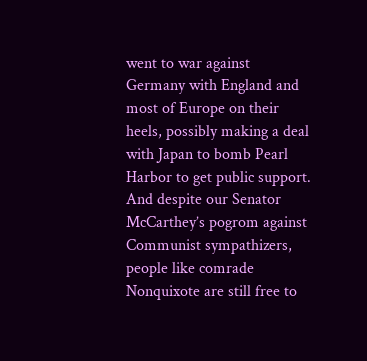went to war against Germany with England and most of Europe on their heels, possibly making a deal with Japan to bomb Pearl Harbor to get public support. And despite our Senator McCarthey’s pogrom against Communist sympathizers, people like comrade Nonquixote are still free to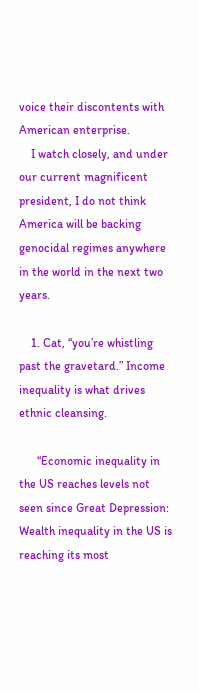voice their discontents with American enterprise.
    I watch closely, and under our current magnificent president, I do not think America will be backing genocidal regimes anywhere in the world in the next two years.

    1. Cat, “you’re whistling past the gravetard.” Income inequality is what drives ethnic cleansing.

      “Economic inequality in the US reaches levels not seen since Great Depression: Wealth inequality in the US is reaching its most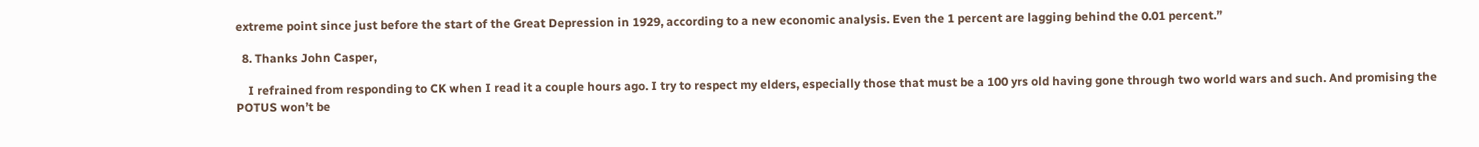extreme point since just before the start of the Great Depression in 1929, according to a new economic analysis. Even the 1 percent are lagging behind the 0.01 percent.”

  8. Thanks John Casper,

    I refrained from responding to CK when I read it a couple hours ago. I try to respect my elders, especially those that must be a 100 yrs old having gone through two world wars and such. And promising the POTUS won’t be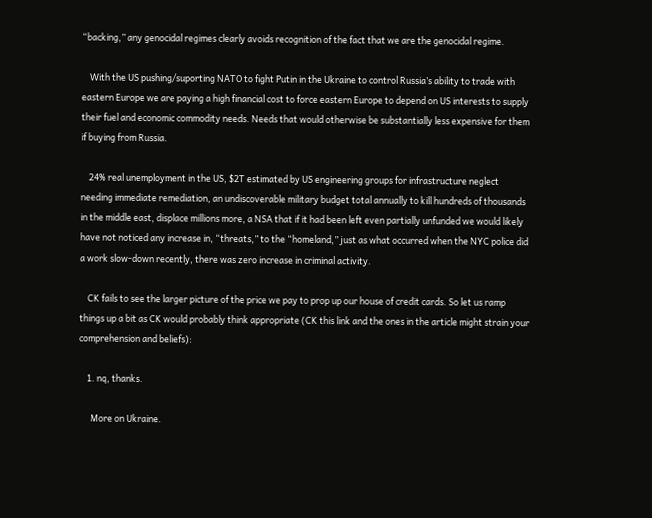“backing,” any genocidal regimes clearly avoids recognition of the fact that we are the genocidal regime.

    With the US pushing/suporting NATO to fight Putin in the Ukraine to control Russia’s ability to trade with eastern Europe we are paying a high financial cost to force eastern Europe to depend on US interests to supply their fuel and economic commodity needs. Needs that would otherwise be substantially less expensive for them if buying from Russia.

    24% real unemployment in the US, $2T estimated by US engineering groups for infrastructure neglect needing immediate remediation, an undiscoverable military budget total annually to kill hundreds of thousands in the middle east, displace millions more, a NSA that if it had been left even partially unfunded we would likely have not noticed any increase in, “threats,” to the “homeland,” just as what occurred when the NYC police did a work slow-down recently, there was zero increase in criminal activity.

    CK fails to see the larger picture of the price we pay to prop up our house of credit cards. So let us ramp things up a bit as CK would probably think appropriate (CK this link and the ones in the article might strain your comprehension and beliefs):

    1. nq, thanks.

      More on Ukraine.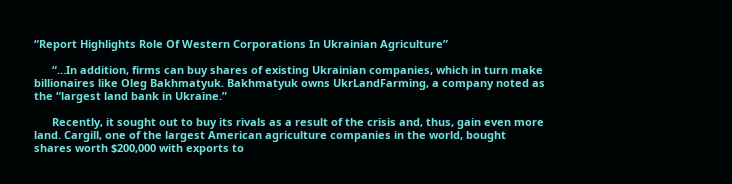“Report Highlights Role Of Western Corporations In Ukrainian Agriculture”

      “…In addition, firms can buy shares of existing Ukrainian companies, which in turn make billionaires like Oleg Bakhmatyuk. Bakhmatyuk owns UkrLandFarming, a company noted as the “largest land bank in Ukraine.”

      Recently, it sought out to buy its rivals as a result of the crisis and, thus, gain even more land. Cargill, one of the largest American agriculture companies in the world, bought shares worth $200,000 with exports to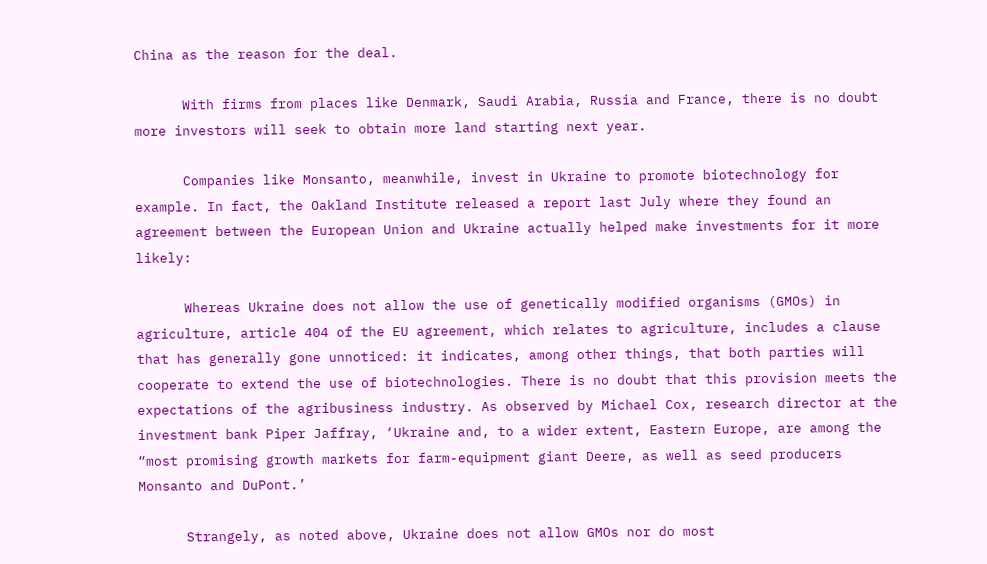China as the reason for the deal.

      With firms from places like Denmark, Saudi Arabia, Russia and France, there is no doubt more investors will seek to obtain more land starting next year.

      Companies like Monsanto, meanwhile, invest in Ukraine to promote biotechnology for example. In fact, the Oakland Institute released a report last July where they found an agreement between the European Union and Ukraine actually helped make investments for it more likely:

      Whereas Ukraine does not allow the use of genetically modified organisms (GMOs) in agriculture, article 404 of the EU agreement, which relates to agriculture, includes a clause that has generally gone unnoticed: it indicates, among other things, that both parties will cooperate to extend the use of biotechnologies. There is no doubt that this provision meets the expectations of the agribusiness industry. As observed by Michael Cox, research director at the investment bank Piper Jaffray, ‘Ukraine and, to a wider extent, Eastern Europe, are among the “most promising growth markets for farm-equipment giant Deere, as well as seed producers Monsanto and DuPont.’

      Strangely, as noted above, Ukraine does not allow GMOs nor do most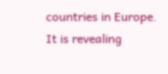countries in Europe. It is revealing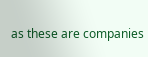as these are companies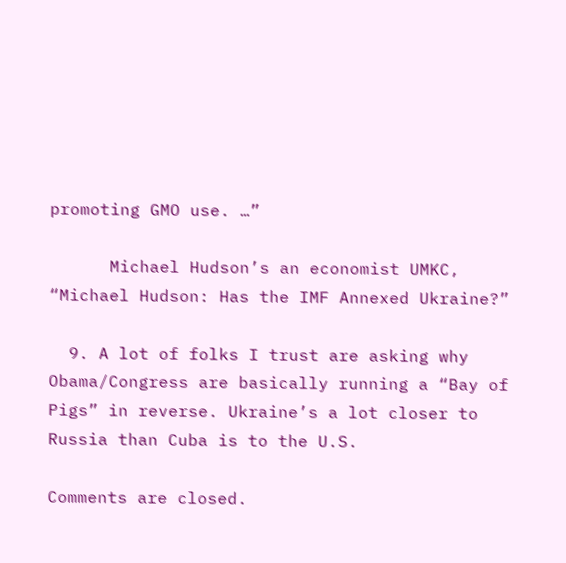promoting GMO use. …”

      Michael Hudson’s an economist UMKC, “Michael Hudson: Has the IMF Annexed Ukraine?”

  9. A lot of folks I trust are asking why Obama/Congress are basically running a “Bay of Pigs” in reverse. Ukraine’s a lot closer to Russia than Cuba is to the U.S.

Comments are closed.